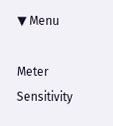▼ Menu

Meter Sensitivity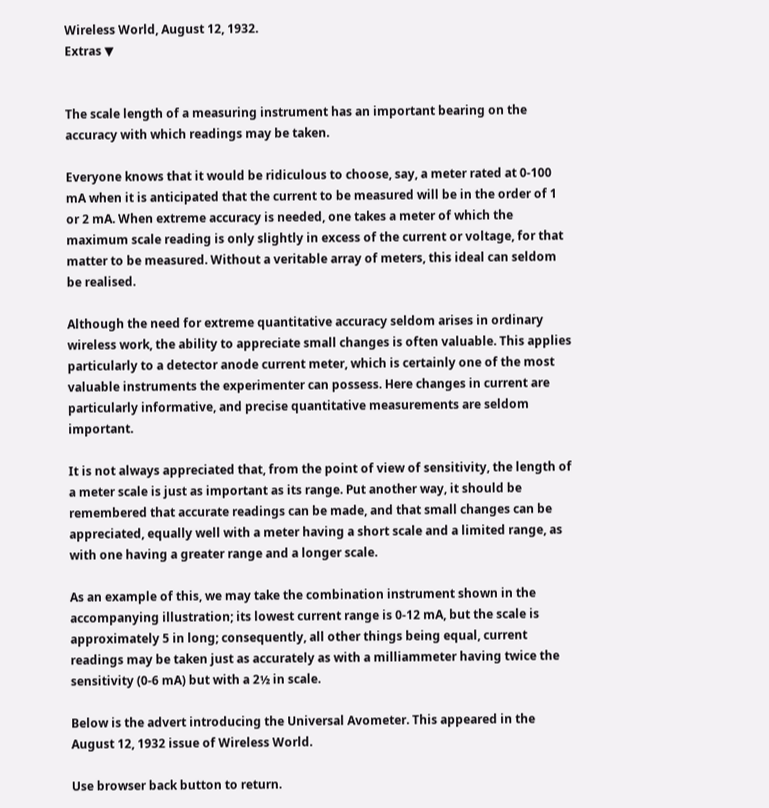Wireless World, August 12, 1932.
Extras ▼


The scale length of a measuring instrument has an important bearing on the accuracy with which readings may be taken.

Everyone knows that it would be ridiculous to choose, say, a meter rated at 0-100 mA when it is anticipated that the current to be measured will be in the order of 1 or 2 mA. When extreme accuracy is needed, one takes a meter of which the maximum scale reading is only slightly in excess of the current or voltage, for that matter to be measured. Without a veritable array of meters, this ideal can seldom be realised.

Although the need for extreme quantitative accuracy seldom arises in ordinary wireless work, the ability to appreciate small changes is often valuable. This applies particularly to a detector anode current meter, which is certainly one of the most valuable instruments the experimenter can possess. Here changes in current are particularly informative, and precise quantitative measurements are seldom important.

It is not always appreciated that, from the point of view of sensitivity, the length of a meter scale is just as important as its range. Put another way, it should be remembered that accurate readings can be made, and that small changes can be appreciated, equally well with a meter having a short scale and a limited range, as with one having a greater range and a longer scale.

As an example of this, we may take the combination instrument shown in the accompanying illustration; its lowest current range is 0-12 mA, but the scale is approximately 5 in long; consequently, all other things being equal, current readings may be taken just as accurately as with a milliammeter having twice the sensitivity (0-6 mA) but with a 2½ in scale.

Below is the advert introducing the Universal Avometer. This appeared in the August 12, 1932 issue of Wireless World.

Use browser back button to return.